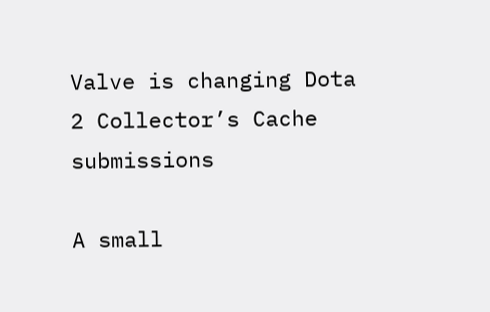Valve is changing Dota 2 Collector’s Cache submissions

A small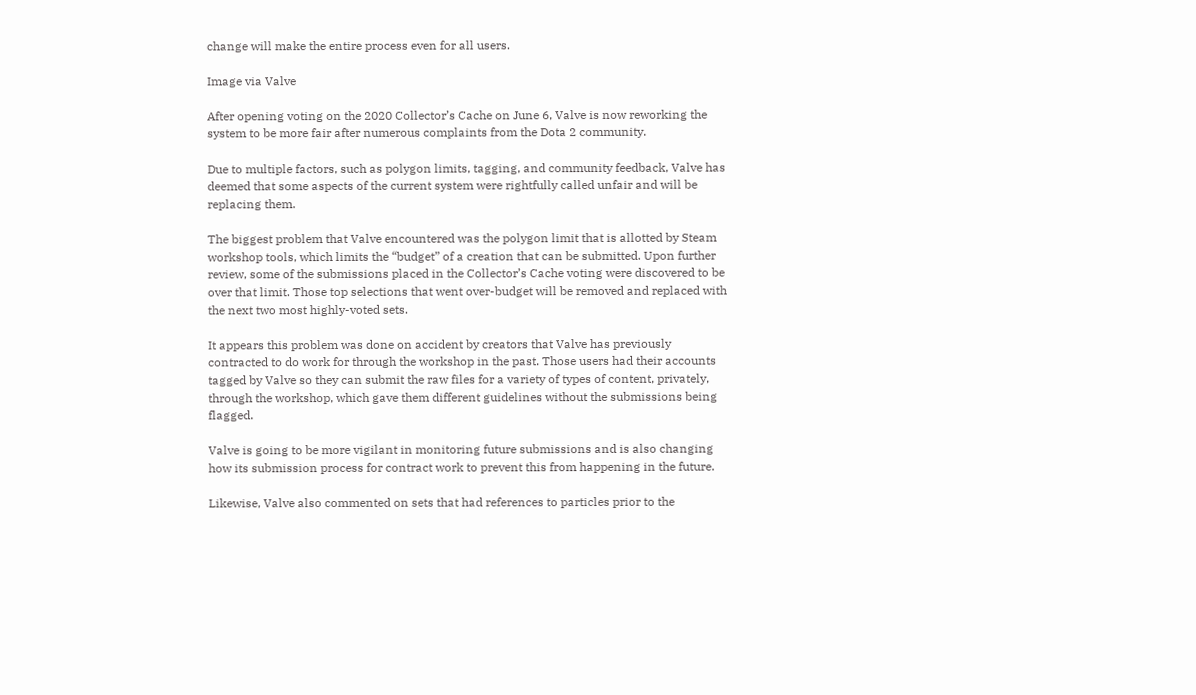change will make the entire process even for all users.

Image via Valve

After opening voting on the 2020 Collector’s Cache on June 6, Valve is now reworking the system to be more fair after numerous complaints from the Dota 2 community.

Due to multiple factors, such as polygon limits, tagging, and community feedback, Valve has deemed that some aspects of the current system were rightfully called unfair and will be replacing them.

The biggest problem that Valve encountered was the polygon limit that is allotted by Steam workshop tools, which limits the “budget” of a creation that can be submitted. Upon further review, some of the submissions placed in the Collector’s Cache voting were discovered to be over that limit. Those top selections that went over-budget will be removed and replaced with the next two most highly-voted sets.

It appears this problem was done on accident by creators that Valve has previously contracted to do work for through the workshop in the past. Those users had their accounts tagged by Valve so they can submit the raw files for a variety of types of content, privately, through the workshop, which gave them different guidelines without the submissions being flagged.

Valve is going to be more vigilant in monitoring future submissions and is also changing how its submission process for contract work to prevent this from happening in the future.

Likewise, Valve also commented on sets that had references to particles prior to the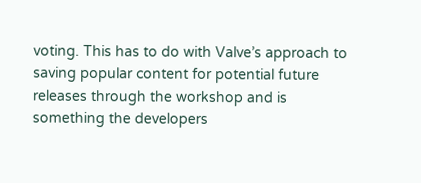voting. This has to do with Valve’s approach to saving popular content for potential future releases through the workshop and is something the developers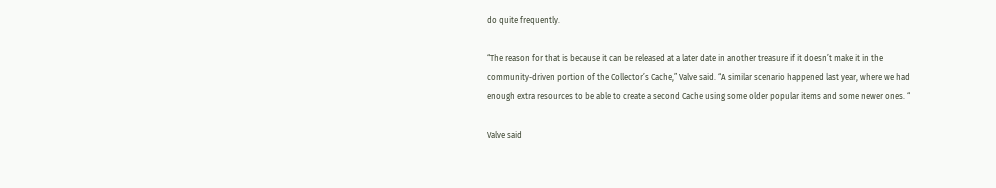do quite frequently.

“The reason for that is because it can be released at a later date in another treasure if it doesn’t make it in the community-driven portion of the Collector’s Cache,” Valve said. “A similar scenario happened last year, where we had enough extra resources to be able to create a second Cache using some older popular items and some newer ones. “

Valve said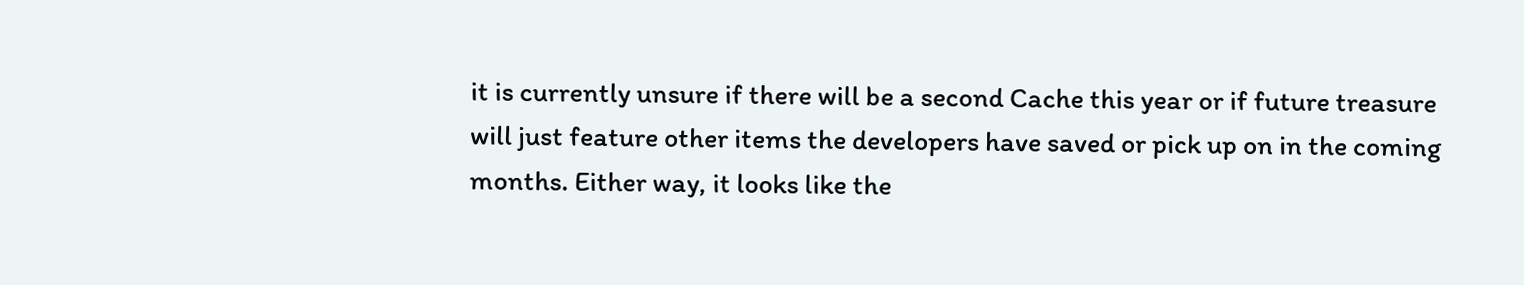it is currently unsure if there will be a second Cache this year or if future treasure will just feature other items the developers have saved or pick up on in the coming months. Either way, it looks like the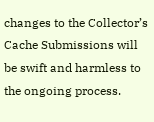changes to the Collector’s Cache Submissions will be swift and harmless to the ongoing process.